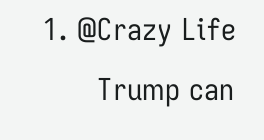1. @Crazy Life
      Trump can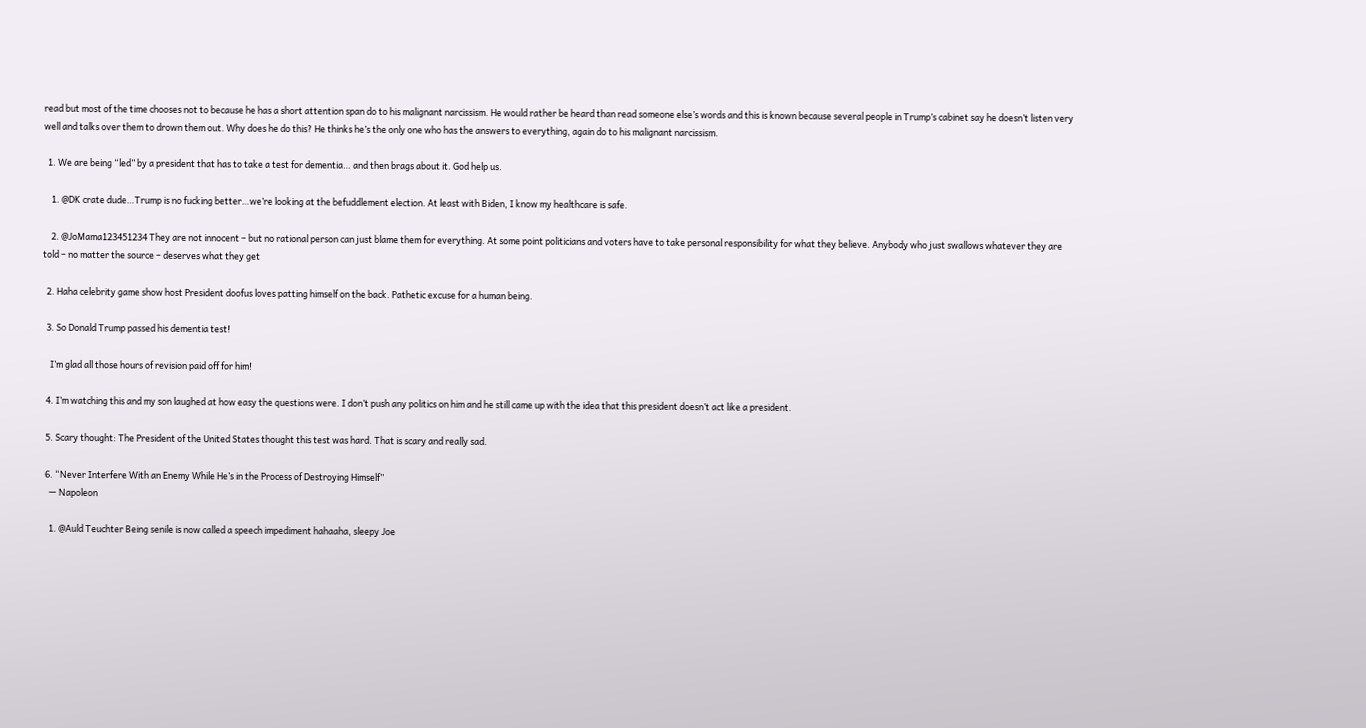read but most of the time chooses not to because he has a short attention span do to his malignant narcissism. He would rather be heard than read someone else’s words and this is known because several people in Trump’s cabinet say he doesn’t listen very well and talks over them to drown them out. Why does he do this? He thinks he’s the only one who has the answers to everything, again do to his malignant narcissism.

  1. We are being “led” by a president that has to take a test for dementia… and then brags about it. God help us.

    1. @DK crate dude…Trump is no fucking better…we’re looking at the befuddlement election. At least with Biden, I know my healthcare is safe.

    2. @JoMama123451234 They are not innocent – but no rational person can just blame them for everything. At some point politicians and voters have to take personal responsibility for what they believe. Anybody who just swallows whatever they are told – no matter the source – deserves what they get

  2. Haha celebrity game show host President doofus loves patting himself on the back. Pathetic excuse for a human being.

  3. So Donald Trump passed his dementia test!

    I’m glad all those hours of revision paid off for him!

  4. I’m watching this and my son laughed at how easy the questions were. I don’t push any politics on him and he still came up with the idea that this president doesn’t act like a president.

  5. Scary thought: The President of the United States thought this test was hard. That is scary and really sad.

  6. “Never Interfere With an Enemy While He’s in the Process of Destroying Himself”
    — Napoleon

    1. @Auld Teuchter Being senile is now called a speech impediment hahaaha, sleepy Joe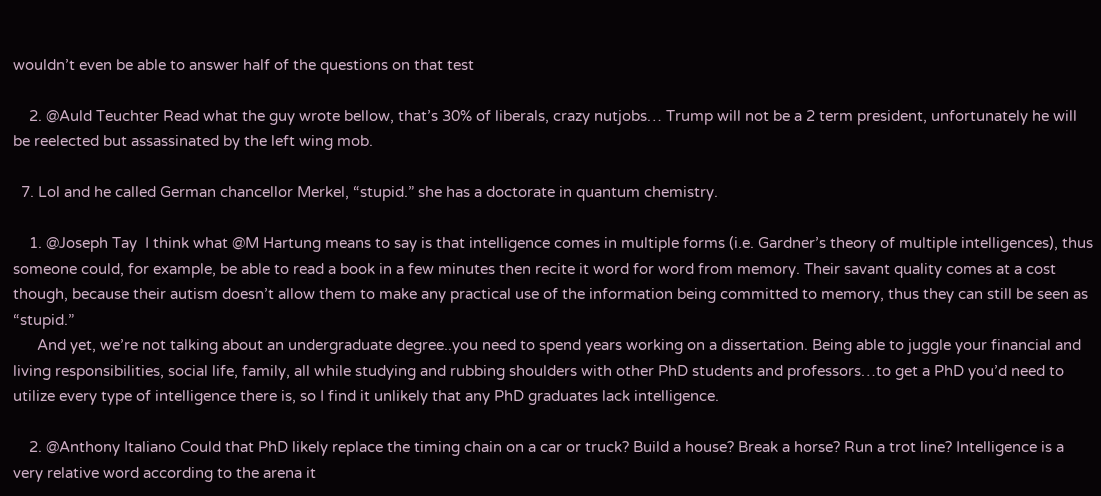wouldn’t even be able to answer half of the questions on that test

    2. @Auld Teuchter Read what the guy wrote bellow, that’s 30% of liberals, crazy nutjobs… Trump will not be a 2 term president, unfortunately he will be reelected but assassinated by the left wing mob.

  7. Lol and he called German chancellor Merkel, “stupid.” she has a doctorate in quantum chemistry.

    1. @Joseph Tay  I think what @M Hartung means to say is that intelligence comes in multiple forms (i.e. Gardner’s theory of multiple intelligences), thus someone could, for example, be able to read a book in a few minutes then recite it word for word from memory. Their savant quality comes at a cost though, because their autism doesn’t allow them to make any practical use of the information being committed to memory, thus they can still be seen as “stupid.”
      And yet, we’re not talking about an undergraduate degree..you need to spend years working on a dissertation. Being able to juggle your financial and living responsibilities, social life, family, all while studying and rubbing shoulders with other PhD students and professors…to get a PhD you’d need to utilize every type of intelligence there is, so I find it unlikely that any PhD graduates lack intelligence.

    2. @Anthony Italiano Could that PhD likely replace the timing chain on a car or truck? Build a house? Break a horse? Run a trot line? Intelligence is a very relative word according to the arena it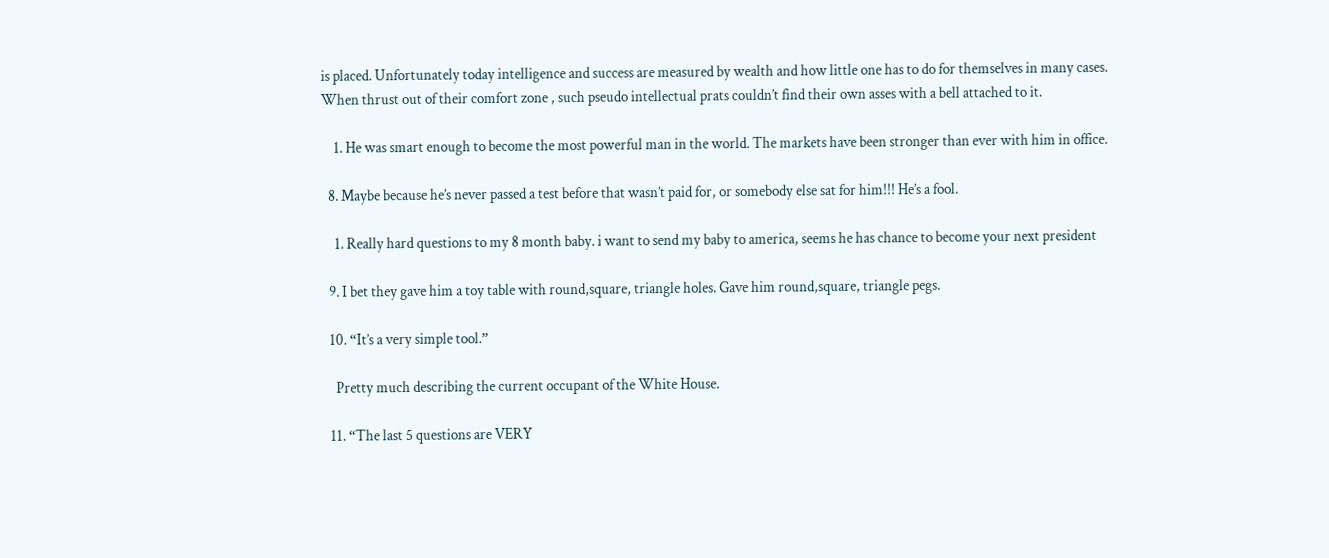is placed. Unfortunately today intelligence and success are measured by wealth and how little one has to do for themselves in many cases. When thrust out of their comfort zone , such pseudo intellectual prats couldn’t find their own asses with a bell attached to it.

    1. He was smart enough to become the most powerful man in the world. The markets have been stronger than ever with him in office.

  8. Maybe because he’s never passed a test before that wasn’t paid for, or somebody else sat for him!!! He’s a fool.

    1. Really hard questions to my 8 month baby. i want to send my baby to america, seems he has chance to become your next president

  9. I bet they gave him a toy table with round,square, triangle holes. Gave him round,square, triangle pegs.

  10. “It’s a very simple tool.”

    Pretty much describing the current occupant of the White House.

  11. “The last 5 questions are VERY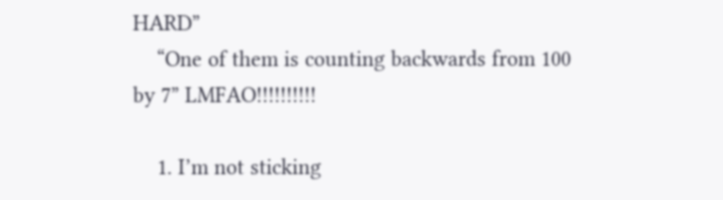HARD”
    “One of them is counting backwards from 100 by 7” LMFAO!!!!!!!!!!

    1. I’m not sticking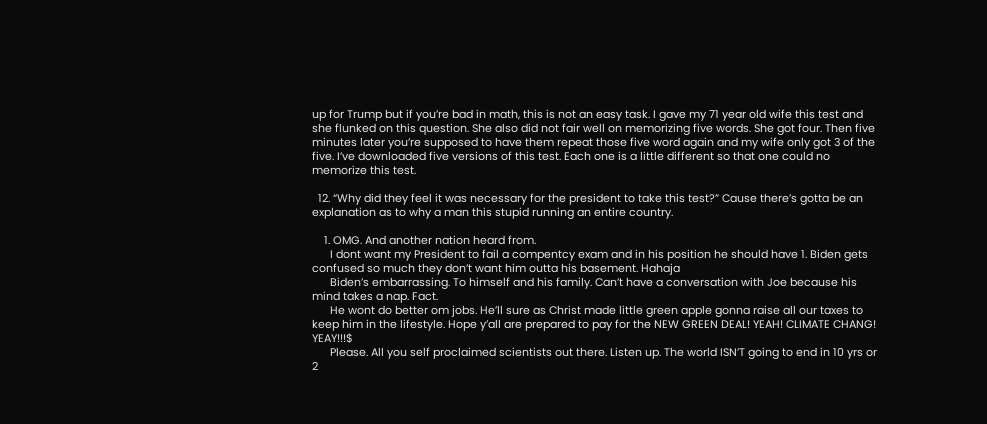up for Trump but if you’re bad in math, this is not an easy task. I gave my 71 year old wife this test and she flunked on this question. She also did not fair well on memorizing five words. She got four. Then five minutes later you’re supposed to have them repeat those five word again and my wife only got 3 of the five. I’ve downloaded five versions of this test. Each one is a little different so that one could no memorize this test.

  12. “Why did they feel it was necessary for the president to take this test?” Cause there’s gotta be an explanation as to why a man this stupid running an entire country.

    1. OMG. And another nation heard from.
      I dont want my President to fail a compentcy exam and in his position he should have 1. Biden gets confused so much they don’t want him outta his basement. Hahaja
      Biden’s embarrassing. To himself and his family. Can’t have a conversation with Joe because his mind takes a nap. Fact.
      He wont do better om jobs. He’ll sure as Christ made little green apple gonna raise all our taxes to keep him in the lifestyle. Hope y’all are prepared to pay for the NEW GREEN DEAL! YEAH! CLIMATE CHANG! YEAY!!!$
      Please. All you self proclaimed scientists out there. Listen up. The world ISN’T going to end in 10 yrs or 2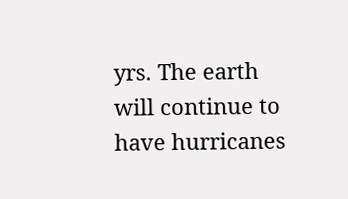yrs. The earth will continue to have hurricanes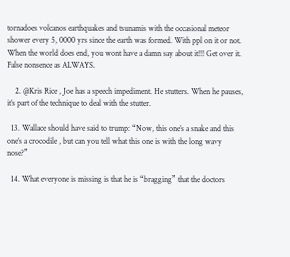tornadoes volcanos earthquakes and tsunamis with the occasional meteor shower every 5, 0000 yrs since the earth was formed. With ppl on it or not. When the world does end, you wont have a damn say about it!!! Get over it. False nonsence as ALWAYS.

    2. @Kris Rice , Joe has a speech impediment. He stutters. When he pauses, it’s part of the technique to deal with the stutter.

  13. Wallace should have said to trump: “Now, this one’s a snake and this one’s a crocodile , but can you tell what this one is with the long wavy nose?”

  14. What everyone is missing is that he is “bragging” that the doctors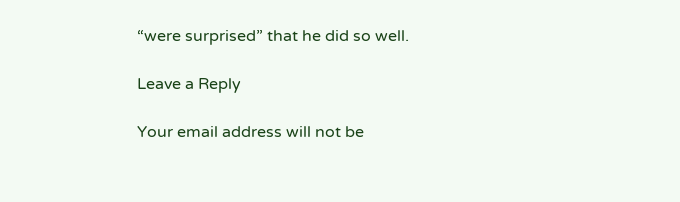“were surprised” that he did so well.

Leave a Reply

Your email address will not be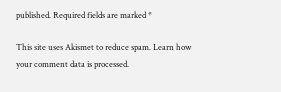published. Required fields are marked *

This site uses Akismet to reduce spam. Learn how your comment data is processed.